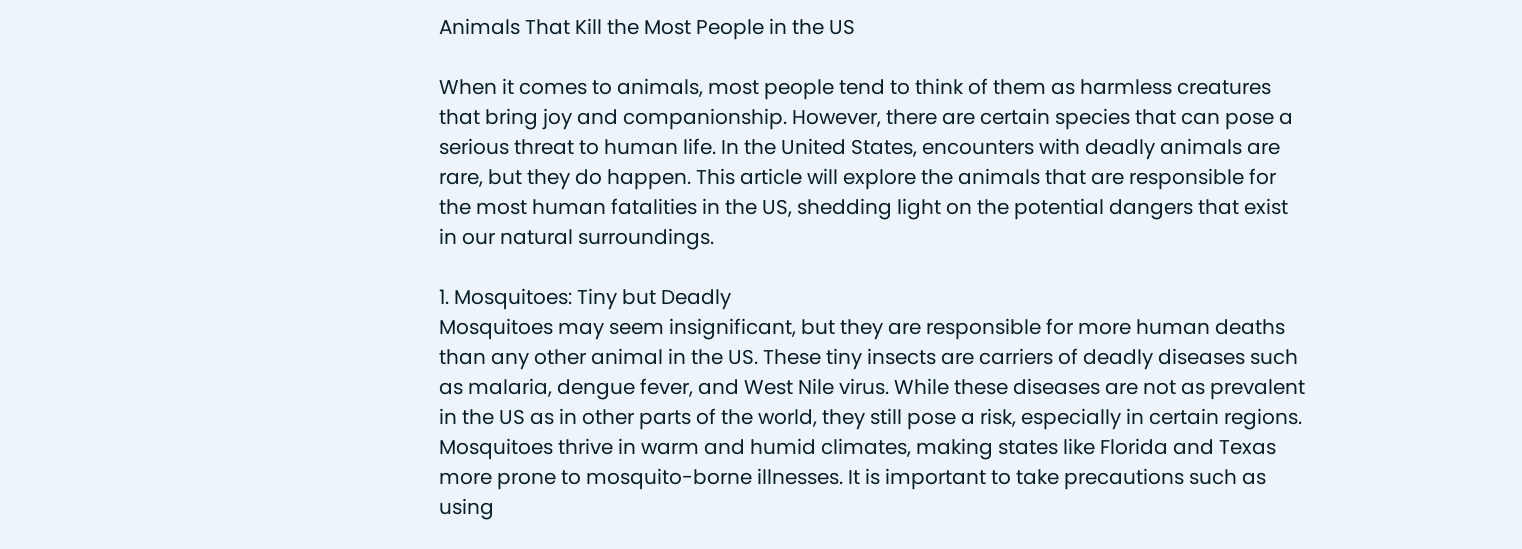Animals That Kill the Most People in the US

When it comes to animals, most people tend to think of them as harmless creatures that bring joy and companionship. However, there are certain species that can pose a serious threat to human life. In the United States, encounters with deadly animals are rare, but they do happen. This article will explore the animals that are responsible for the most human fatalities in the US, shedding light on the potential dangers that exist in our natural surroundings.

1. Mosquitoes: Tiny but Deadly
Mosquitoes may seem insignificant, but they are responsible for more human deaths than any other animal in the US. These tiny insects are carriers of deadly diseases such as malaria, dengue fever, and West Nile virus. While these diseases are not as prevalent in the US as in other parts of the world, they still pose a risk, especially in certain regions. Mosquitoes thrive in warm and humid climates, making states like Florida and Texas more prone to mosquito-borne illnesses. It is important to take precautions such as using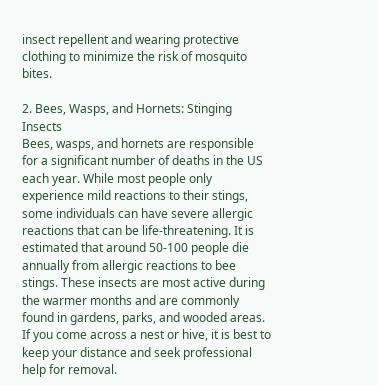insect repellent and wearing protective clothing to minimize the risk of mosquito bites.

2. Bees, Wasps, and Hornets: Stinging Insects
Bees, wasps, and hornets are responsible for a significant number of deaths in the US each year. While most people only experience mild reactions to their stings, some individuals can have severe allergic reactions that can be life-threatening. It is estimated that around 50-100 people die annually from allergic reactions to bee stings. These insects are most active during the warmer months and are commonly found in gardens, parks, and wooded areas. If you come across a nest or hive, it is best to keep your distance and seek professional help for removal.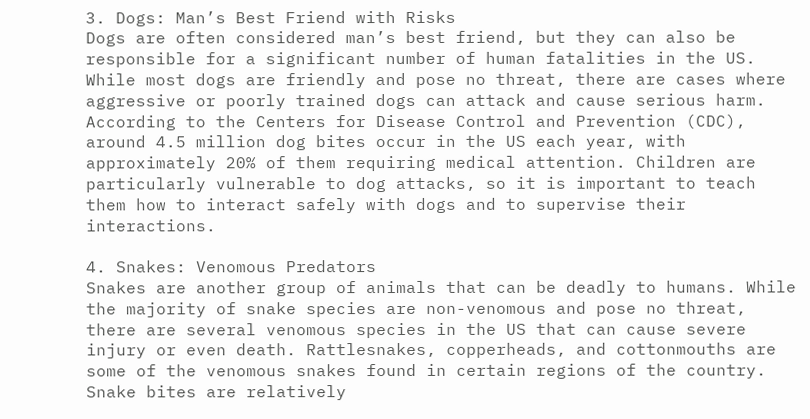3. Dogs: Man’s Best Friend with Risks
Dogs are often considered man’s best friend, but they can also be responsible for a significant number of human fatalities in the US. While most dogs are friendly and pose no threat, there are cases where aggressive or poorly trained dogs can attack and cause serious harm. According to the Centers for Disease Control and Prevention (CDC), around 4.5 million dog bites occur in the US each year, with approximately 20% of them requiring medical attention. Children are particularly vulnerable to dog attacks, so it is important to teach them how to interact safely with dogs and to supervise their interactions.

4. Snakes: Venomous Predators
Snakes are another group of animals that can be deadly to humans. While the majority of snake species are non-venomous and pose no threat, there are several venomous species in the US that can cause severe injury or even death. Rattlesnakes, copperheads, and cottonmouths are some of the venomous snakes found in certain regions of the country. Snake bites are relatively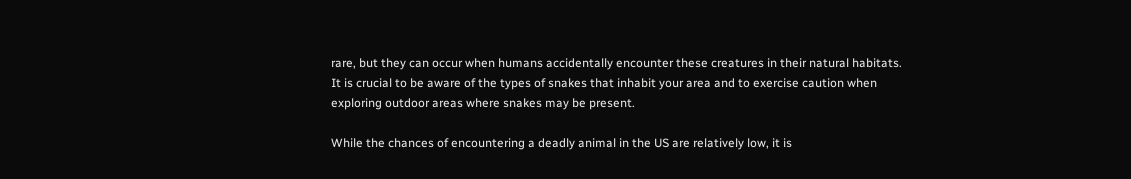rare, but they can occur when humans accidentally encounter these creatures in their natural habitats. It is crucial to be aware of the types of snakes that inhabit your area and to exercise caution when exploring outdoor areas where snakes may be present.

While the chances of encountering a deadly animal in the US are relatively low, it is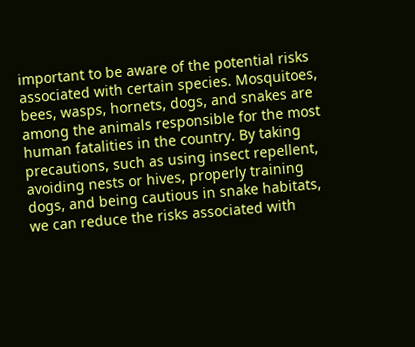important to be aware of the potential risks associated with certain species. Mosquitoes, bees, wasps, hornets, dogs, and snakes are among the animals responsible for the most human fatalities in the country. By taking precautions, such as using insect repellent, avoiding nests or hives, properly training dogs, and being cautious in snake habitats, we can reduce the risks associated with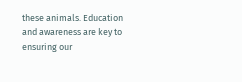these animals. Education and awareness are key to ensuring our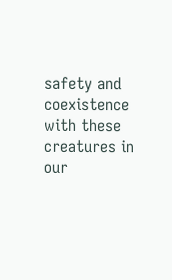safety and coexistence with these creatures in our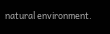natural environment.